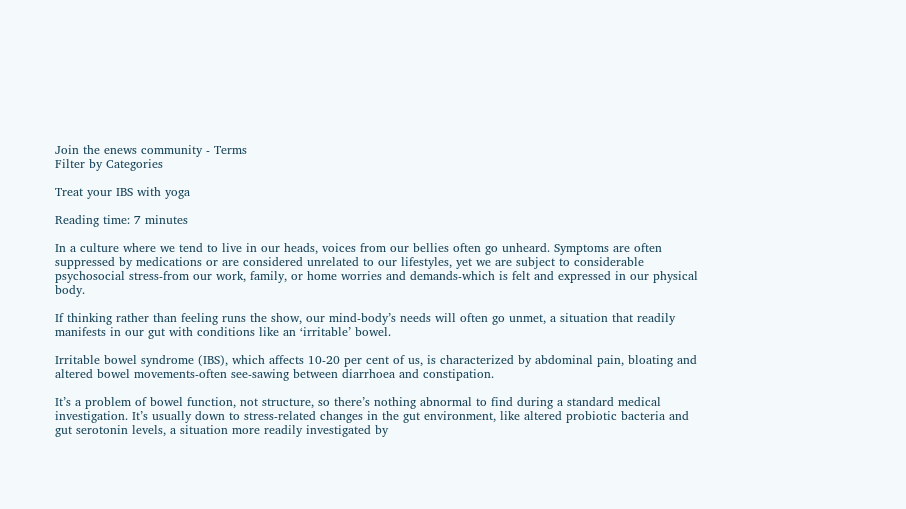Join the enews community - Terms
Filter by Categories

Treat your IBS with yoga

Reading time: 7 minutes

In a culture where we tend to live in our heads, voices from our bellies often go unheard. Symptoms are often suppressed by medications or are considered unrelated to our lifestyles, yet we are subject to considerable psychosocial stress-from our work, family, or home worries and demands-which is felt and expressed in our physical body.

If thinking rather than feeling runs the show, our mind-body’s needs will often go unmet, a situation that readily manifests in our gut with conditions like an ‘irritable’ bowel.

Irritable bowel syndrome (IBS), which affects 10-20 per cent of us, is characterized by abdominal pain, bloating and altered bowel movements-often see-sawing between diarrhoea and constipation.

It’s a problem of bowel function, not structure, so there’s nothing abnormal to find during a standard medical investigation. It’s usually down to stress-related changes in the gut environment, like altered probiotic bacteria and gut serotonin levels, a situation more readily investigated by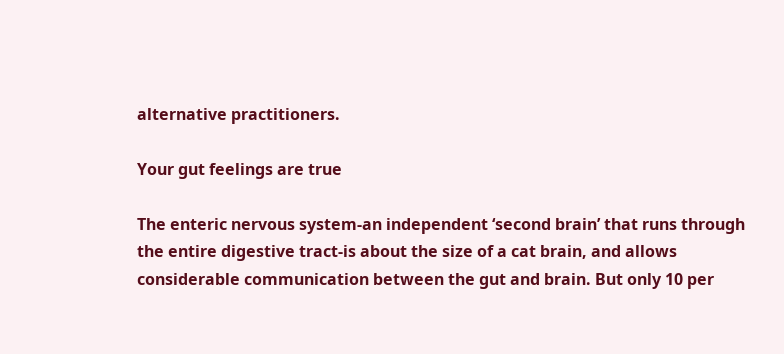alternative practitioners.

Your gut feelings are true

The enteric nervous system-an independent ‘second brain’ that runs through the entire digestive tract-is about the size of a cat brain, and allows considerable communication between the gut and brain. But only 10 per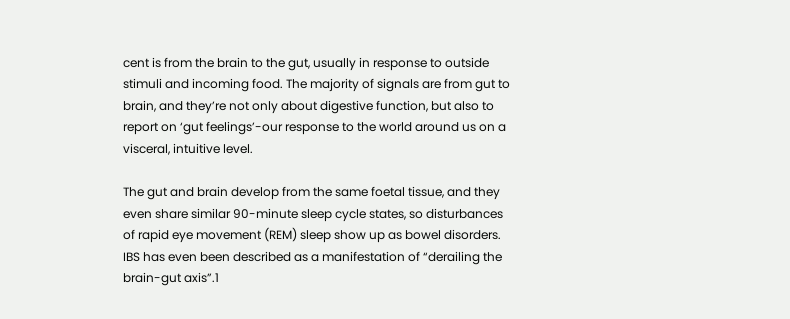cent is from the brain to the gut, usually in response to outside stimuli and incoming food. The majority of signals are from gut to brain, and they’re not only about digestive function, but also to report on ‘gut feelings’-our response to the world around us on a visceral, intuitive level.

The gut and brain develop from the same foetal tissue, and they even share similar 90-minute sleep cycle states, so disturbances of rapid eye movement (REM) sleep show up as bowel disorders. IBS has even been described as a manifestation of “derailing the brain-gut axis”.1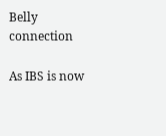Belly connection

As IBS is now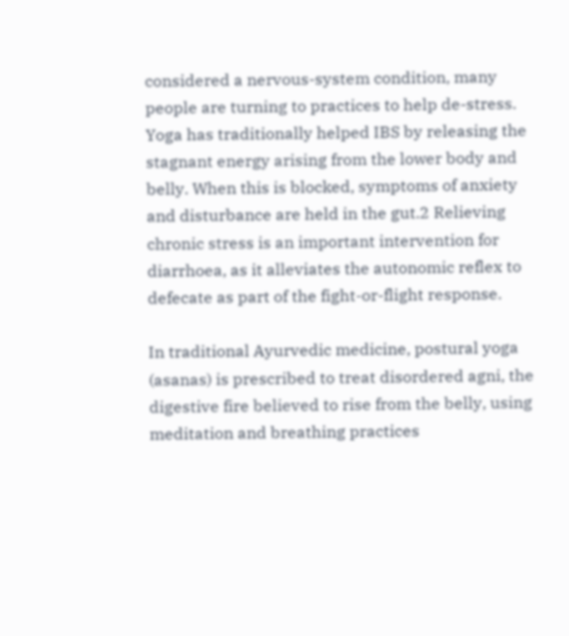considered a nervous-system condition, many people are turning to practices to help de-stress. Yoga has traditionally helped IBS by releasing the stagnant energy arising from the lower body and belly. When this is blocked, symptoms of anxiety and disturbance are held in the gut.2 Relieving chronic stress is an important intervention for diarrhoea, as it alleviates the autonomic reflex to defecate as part of the fight-or-flight response.

In traditional Ayurvedic medicine, postural yoga (asanas) is prescribed to treat disordered agni, the digestive fire believed to rise from the belly, using meditation and breathing practices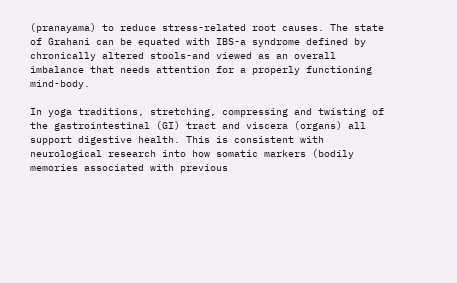(pranayama) to reduce stress-related root causes. The state of Grahani can be equated with IBS-a syndrome defined by chronically altered stools-and viewed as an overall imbalance that needs attention for a properly functioning mind-body.

In yoga traditions, stretching, compressing and twisting of the gastrointestinal (GI) tract and viscera (organs) all support digestive health. This is consistent with neurological research into how somatic markers (bodily memories associated with previous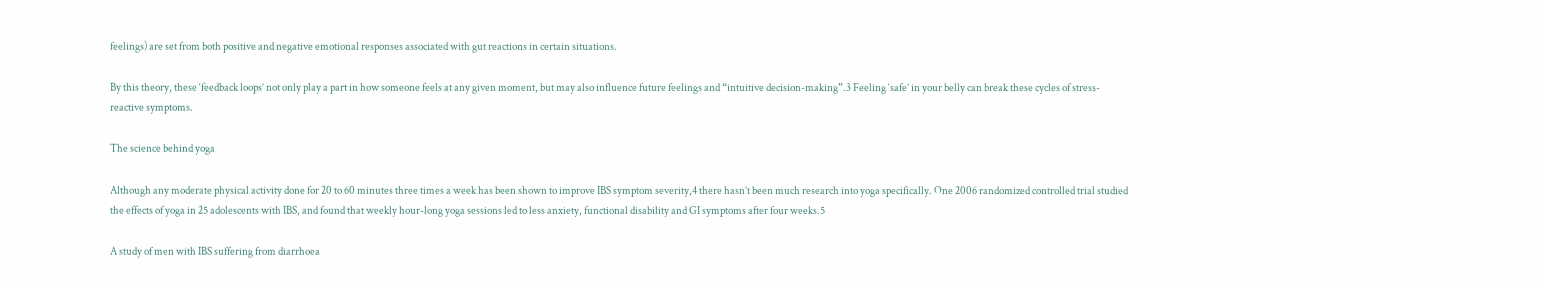feelings) are set from both positive and negative emotional responses associated with gut reactions in certain situations.

By this theory, these ‘feedback loops’ not only play a part in how someone feels at any given moment, but may also influence future feelings and “intuitive decision-making”.3 Feeling ‘safe’ in your belly can break these cycles of stress-reactive symptoms.

The science behind yoga

Although any moderate physical activity done for 20 to 60 minutes three times a week has been shown to improve IBS symptom severity,4 there hasn’t been much research into yoga specifically. One 2006 randomized controlled trial studied the effects of yoga in 25 adolescents with IBS, and found that weekly hour-long yoga sessions led to less anxiety, functional disability and GI symptoms after four weeks.5

A study of men with IBS suffering from diarrhoea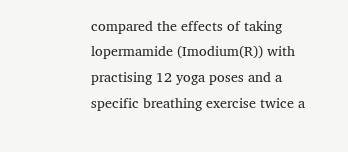compared the effects of taking lopermamide (Imodium(R)) with practising 12 yoga poses and a specific breathing exercise twice a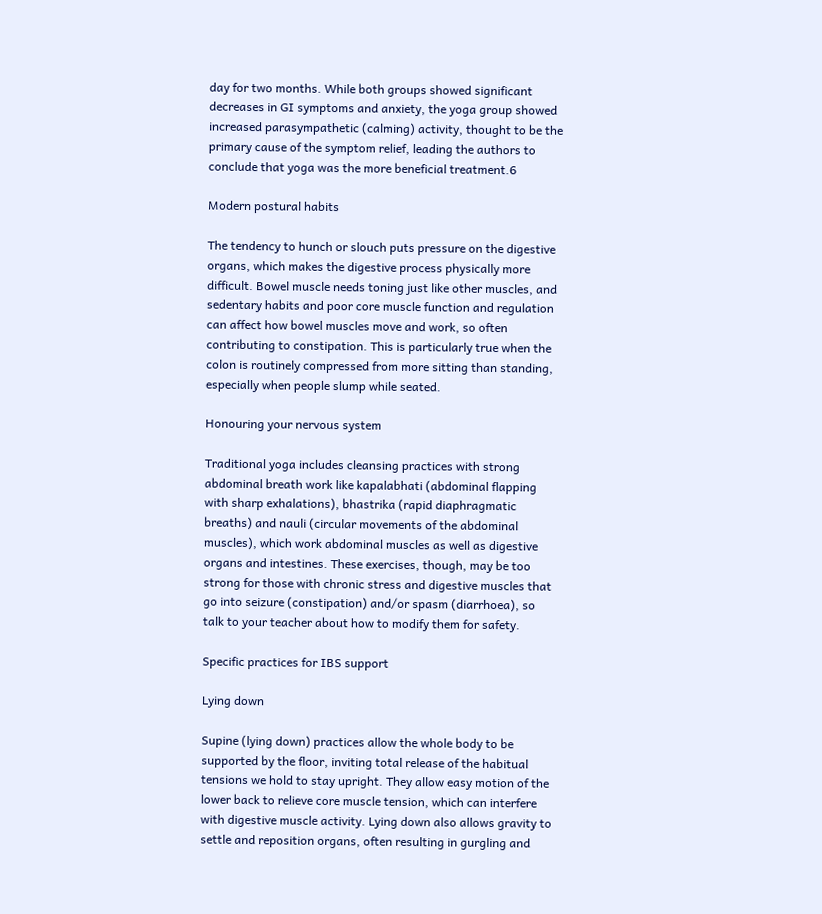day for two months. While both groups showed significant decreases in GI symptoms and anxiety, the yoga group showed increased parasympathetic (calming) activity, thought to be the primary cause of the symptom relief, leading the authors to conclude that yoga was the more beneficial treatment.6

Modern postural habits

The tendency to hunch or slouch puts pressure on the digestive organs, which makes the digestive process physically more difficult. Bowel muscle needs toning just like other muscles, and sedentary habits and poor core muscle function and regulation can affect how bowel muscles move and work, so often contributing to constipation. This is particularly true when the colon is routinely compressed from more sitting than standing, especially when people slump while seated.

Honouring your nervous system

Traditional yoga includes cleansing practices with strong abdominal breath work like kapalabhati (abdominal flapping with sharp exhalations), bhastrika (rapid diaphragmatic breaths) and nauli (circular movements of the abdominal muscles), which work abdominal muscles as well as digestive organs and intestines. These exercises, though, may be too strong for those with chronic stress and digestive muscles that go into seizure (constipation) and/or spasm (diarrhoea), so talk to your teacher about how to modify them for safety.

Specific practices for IBS support

Lying down

Supine (lying down) practices allow the whole body to be supported by the floor, inviting total release of the habitual tensions we hold to stay upright. They allow easy motion of the lower back to relieve core muscle tension, which can interfere with digestive muscle activity. Lying down also allows gravity to settle and reposition organs, often resulting in gurgling and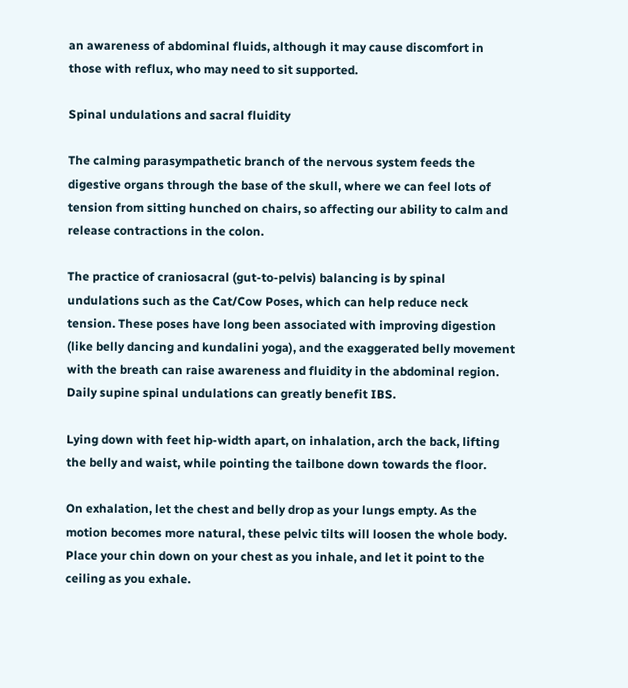an awareness of abdominal fluids, although it may cause discomfort in those with reflux, who may need to sit supported.

Spinal undulations and sacral fluidity

The calming parasympathetic branch of the nervous system feeds the digestive organs through the base of the skull, where we can feel lots of tension from sitting hunched on chairs, so affecting our ability to calm and release contractions in the colon.

The practice of craniosacral (gut-to-pelvis) balancing is by spinal undulations such as the Cat/Cow Poses, which can help reduce neck tension. These poses have long been associated with improving digestion (like belly dancing and kundalini yoga), and the exaggerated belly movement with the breath can raise awareness and fluidity in the abdominal region. Daily supine spinal undulations can greatly benefit IBS.

Lying down with feet hip-width apart, on inhalation, arch the back, lifting the belly and waist, while pointing the tailbone down towards the floor.

On exhalation, let the chest and belly drop as your lungs empty. As the motion becomes more natural, these pelvic tilts will loosen the whole body. Place your chin down on your chest as you inhale, and let it point to the ceiling as you exhale.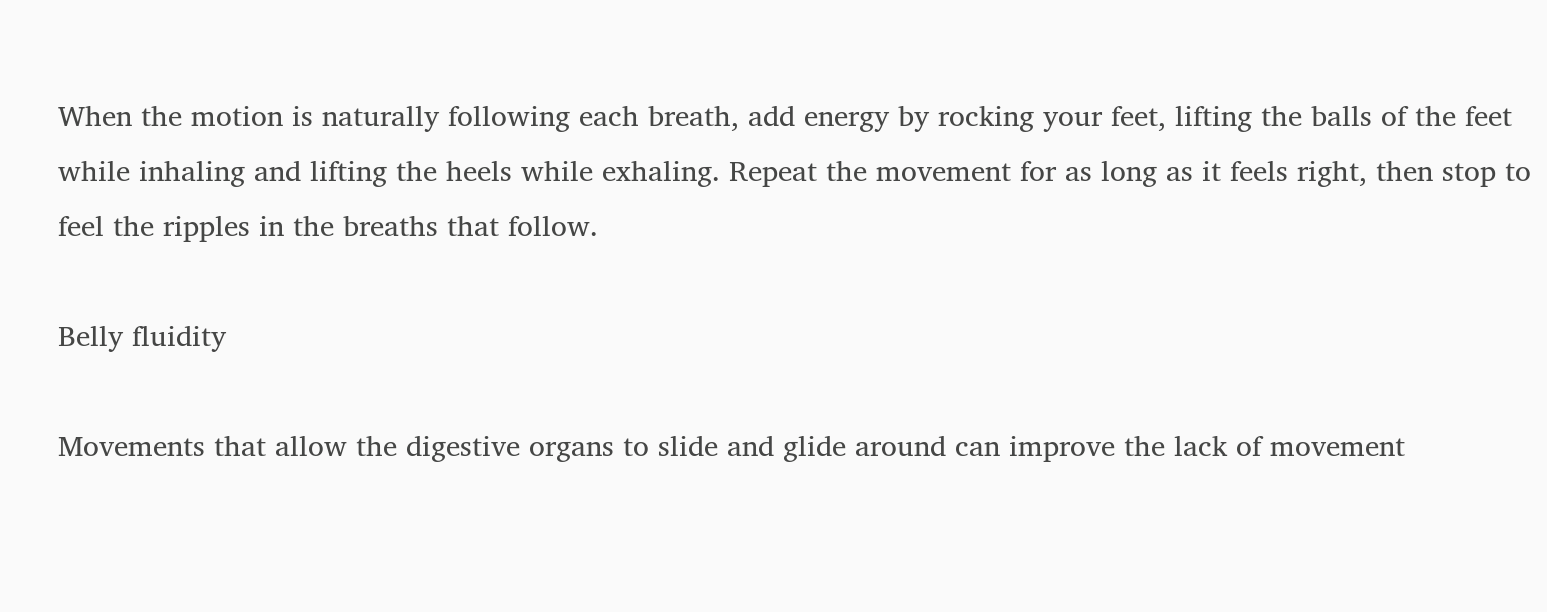When the motion is naturally following each breath, add energy by rocking your feet, lifting the balls of the feet while inhaling and lifting the heels while exhaling. Repeat the movement for as long as it feels right, then stop to feel the ripples in the breaths that follow.

Belly fluidity

Movements that allow the digestive organs to slide and glide around can improve the lack of movement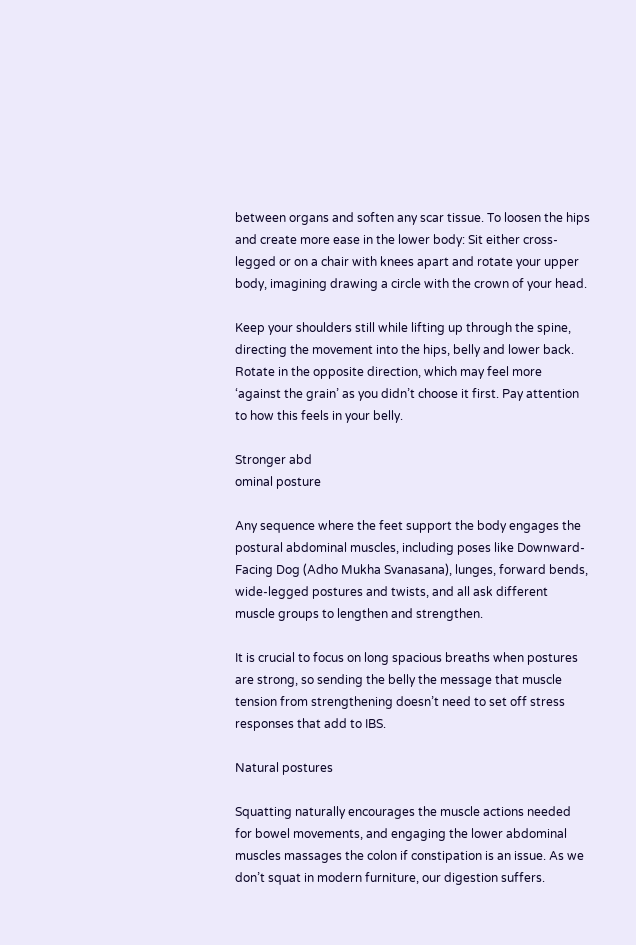between organs and soften any scar tissue. To loosen the hips and create more ease in the lower body: Sit either cross-legged or on a chair with knees apart and rotate your upper body, imagining drawing a circle with the crown of your head.

Keep your shoulders still while lifting up through the spine, directing the movement into the hips, belly and lower back. Rotate in the opposite direction, which may feel more ‘against the grain’ as you didn’t choose it first. Pay attention to how this feels in your belly.

Stronger abd
ominal posture

Any sequence where the feet support the body engages the postural abdominal muscles, including poses like Downward-Facing Dog (Adho Mukha Svanasana), lunges, forward bends, wide-legged postures and twists, and all ask different muscle groups to lengthen and strengthen.

It is crucial to focus on long spacious breaths when postures are strong, so sending the belly the message that muscle tension from strengthening doesn’t need to set off stress responses that add to IBS.

Natural postures

Squatting naturally encourages the muscle actions needed for bowel movements, and engaging the lower abdominal muscles massages the colon if constipation is an issue. As we don’t squat in modern furniture, our digestion suffers.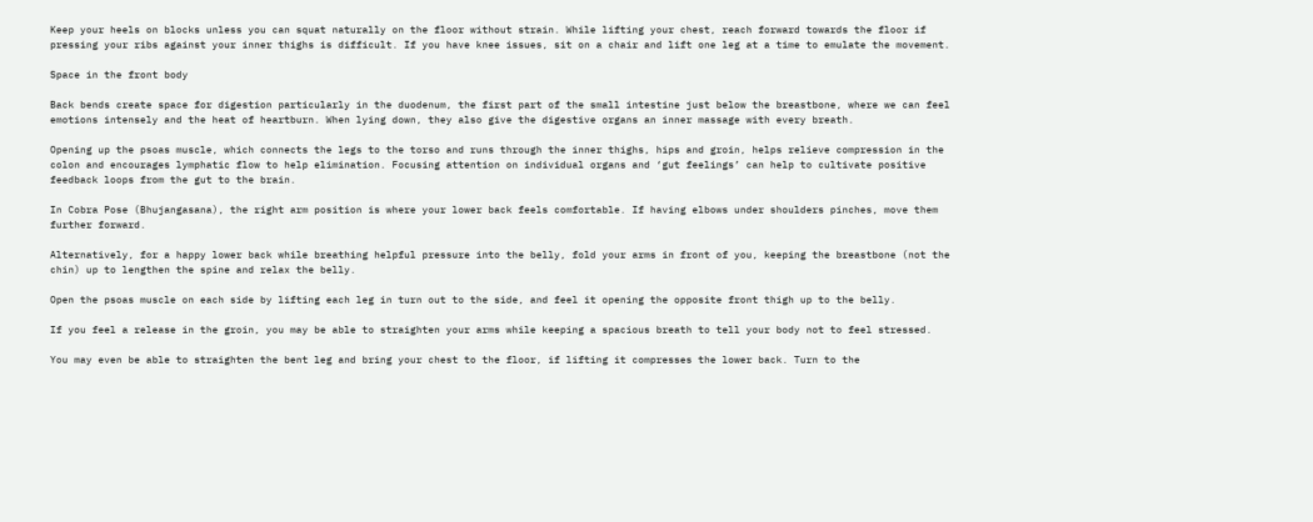Keep your heels on blocks unless you can squat naturally on the floor without strain. While lifting your chest, reach forward towards the floor if pressing your ribs against your inner thighs is difficult. If you have knee issues, sit on a chair and lift one leg at a time to emulate the movement.

Space in the front body

Back bends create space for digestion particularly in the duodenum, the first part of the small intestine just below the breastbone, where we can feel emotions intensely and the heat of heartburn. When lying down, they also give the digestive organs an inner massage with every breath.

Opening up the psoas muscle, which connects the legs to the torso and runs through the inner thighs, hips and groin, helps relieve compression in the colon and encourages lymphatic flow to help elimination. Focusing attention on individual organs and ‘gut feelings’ can help to cultivate positive feedback loops from the gut to the brain.

In Cobra Pose (Bhujangasana), the right arm position is where your lower back feels comfortable. If having elbows under shoulders pinches, move them further forward.

Alternatively, for a happy lower back while breathing helpful pressure into the belly, fold your arms in front of you, keeping the breastbone (not the chin) up to lengthen the spine and relax the belly.

Open the psoas muscle on each side by lifting each leg in turn out to the side, and feel it opening the opposite front thigh up to the belly.

If you feel a release in the groin, you may be able to straighten your arms while keeping a spacious breath to tell your body not to feel stressed.

You may even be able to straighten the bent leg and bring your chest to the floor, if lifting it compresses the lower back. Turn to the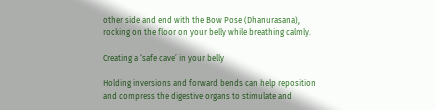other side and end with the Bow Pose (Dhanurasana), rocking on the floor on your belly while breathing calmly.

Creating a ‘safe cave’ in your belly

Holding inversions and forward bends can help reposition and compress the digestive organs to stimulate and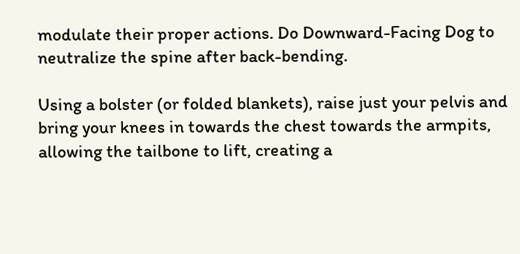modulate their proper actions. Do Downward-Facing Dog to neutralize the spine after back-bending.

Using a bolster (or folded blankets), raise just your pelvis and bring your knees in towards the chest towards the armpits, allowing the tailbone to lift, creating a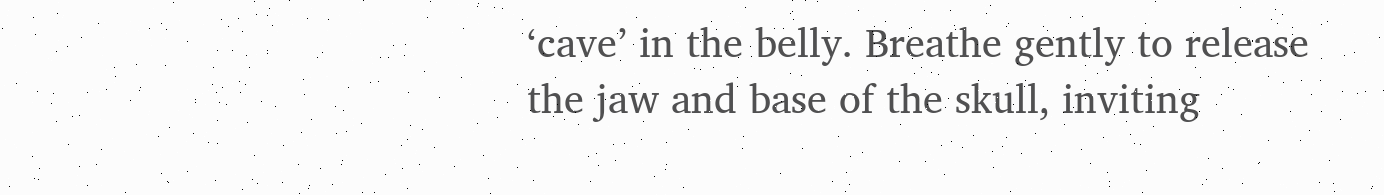‘cave’ in the belly. Breathe gently to release the jaw and base of the skull, inviting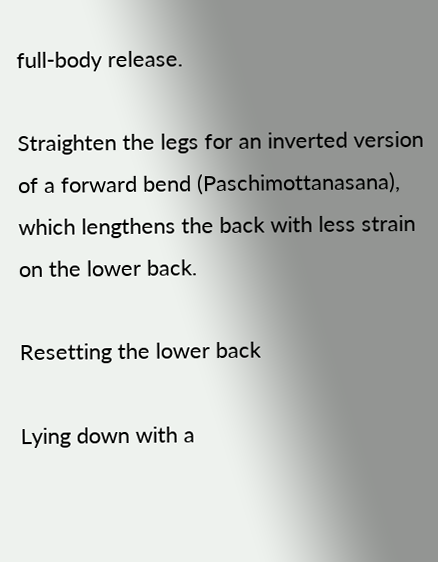full-body release.

Straighten the legs for an inverted version of a forward bend (Paschimottanasana), which lengthens the back with less strain on the lower back.

Resetting the lower back

Lying down with a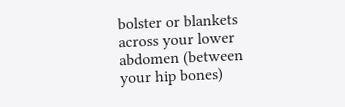bolster or blankets across your lower abdomen (between your hip bones)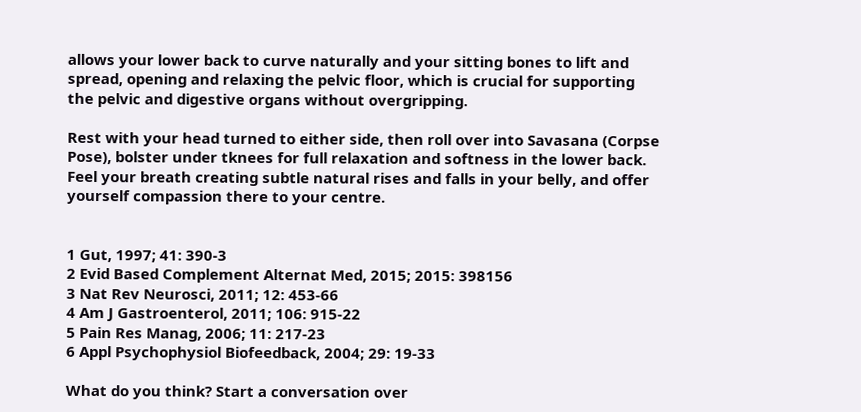allows your lower back to curve naturally and your sitting bones to lift and spread, opening and relaxing the pelvic floor, which is crucial for supporting the pelvic and digestive organs without overgripping.

Rest with your head turned to either side, then roll over into Savasana (Corpse Pose), bolster under tknees for full relaxation and softness in the lower back. Feel your breath creating subtle natural rises and falls in your belly, and offer yourself compassion there to your centre.


1 Gut, 1997; 41: 390-3
2 Evid Based Complement Alternat Med, 2015; 2015: 398156
3 Nat Rev Neurosci, 2011; 12: 453-66
4 Am J Gastroenterol, 2011; 106: 915-22
5 Pain Res Manag, 2006; 11: 217-23
6 Appl Psychophysiol Biofeedback, 2004; 29: 19-33

What do you think? Start a conversation over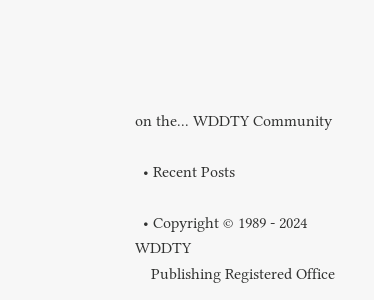on the... WDDTY Community

  • Recent Posts

  • Copyright © 1989 - 2024 WDDTY
    Publishing Registered Office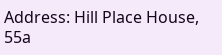Address: Hill Place House, 55a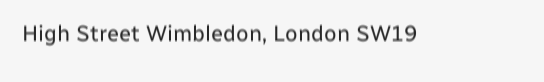High Street Wimbledon, London SW19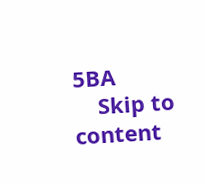5BA
    Skip to content